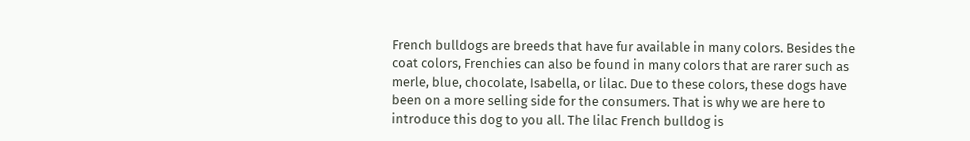French bulldogs are breeds that have fur available in many colors. Besides the coat colors, Frenchies can also be found in many colors that are rarer such as merle, blue, chocolate, Isabella, or lilac. Due to these colors, these dogs have been on a more selling side for the consumers. That is why we are here to introduce this dog to you all. The lilac French bulldog is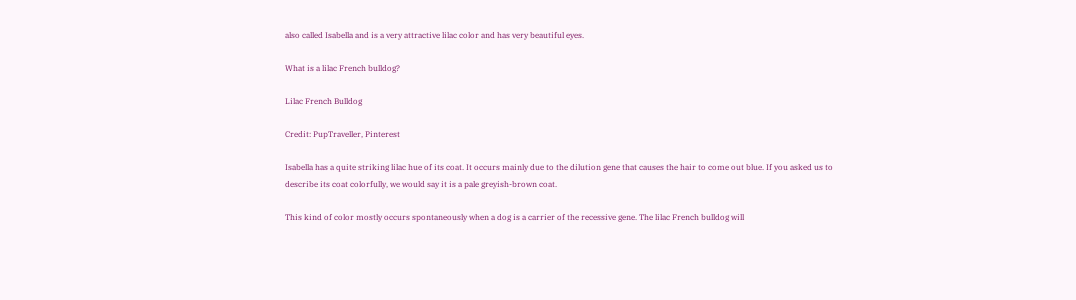also called Isabella and is a very attractive lilac color and has very beautiful eyes.

What is a lilac French bulldog?

Lilac French Bulldog

Credit: PupTraveller, Pinterest

Isabella has a quite striking lilac hue of its coat. It occurs mainly due to the dilution gene that causes the hair to come out blue. If you asked us to describe its coat colorfully, we would say it is a pale greyish-brown coat.

This kind of color mostly occurs spontaneously when a dog is a carrier of the recessive gene. The lilac French bulldog will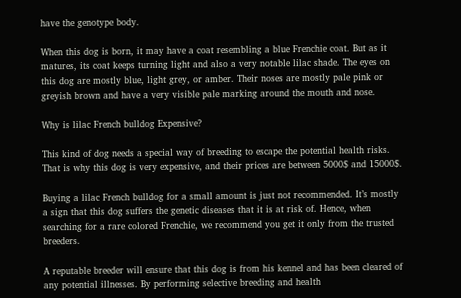have the genotype body.

When this dog is born, it may have a coat resembling a blue Frenchie coat. But as it matures, its coat keeps turning light and also a very notable lilac shade. The eyes on this dog are mostly blue, light grey, or amber. Their noses are mostly pale pink or greyish brown and have a very visible pale marking around the mouth and nose.

Why is lilac French bulldog Expensive?

This kind of dog needs a special way of breeding to escape the potential health risks. That is why this dog is very expensive, and their prices are between 5000$ and 15000$.

Buying a lilac French bulldog for a small amount is just not recommended. It’s mostly a sign that this dog suffers the genetic diseases that it is at risk of. Hence, when searching for a rare colored Frenchie, we recommend you get it only from the trusted breeders.

A reputable breeder will ensure that this dog is from his kennel and has been cleared of any potential illnesses. By performing selective breeding and health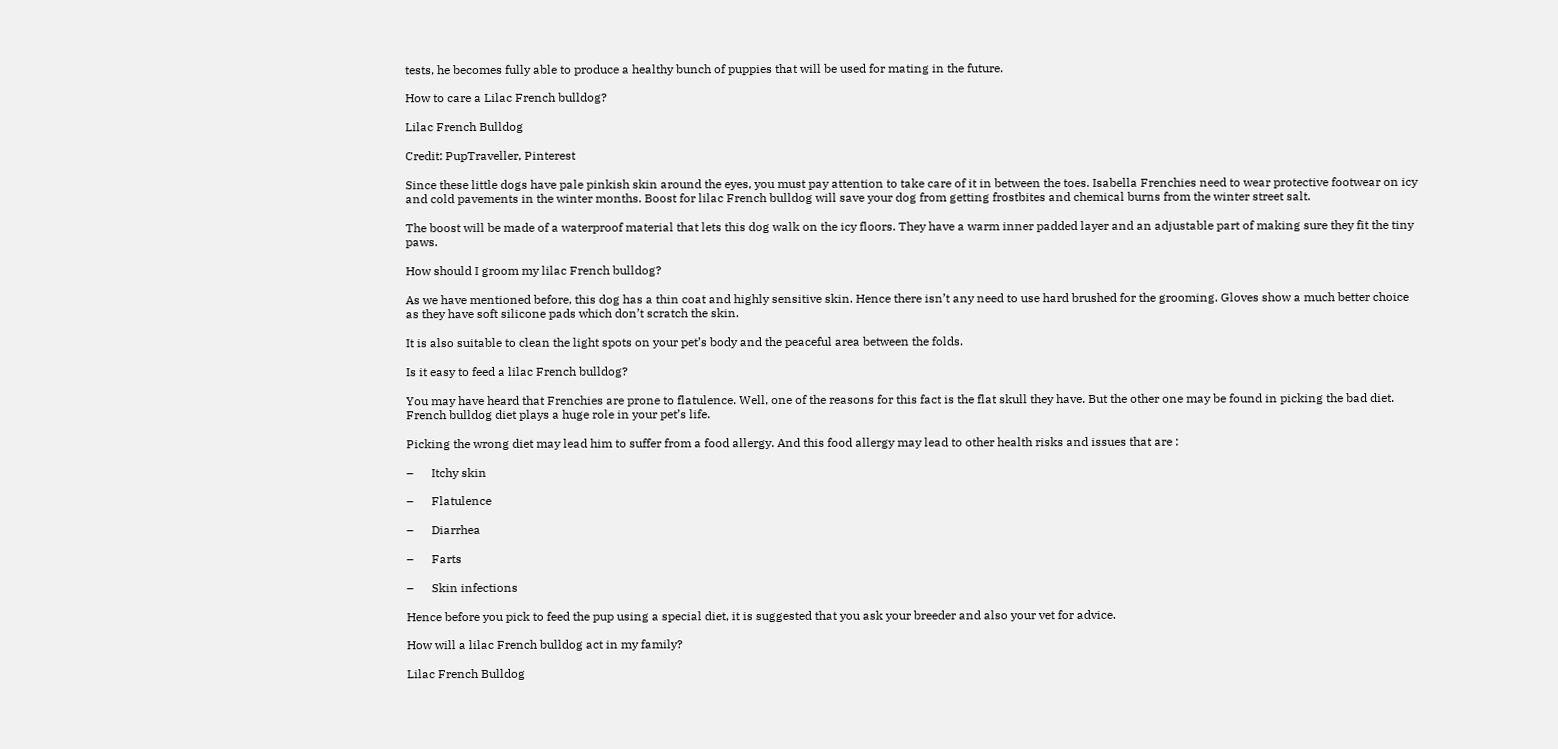tests, he becomes fully able to produce a healthy bunch of puppies that will be used for mating in the future.

How to care a Lilac French bulldog?

Lilac French Bulldog

Credit: PupTraveller, Pinterest

Since these little dogs have pale pinkish skin around the eyes, you must pay attention to take care of it in between the toes. Isabella Frenchies need to wear protective footwear on icy and cold pavements in the winter months. Boost for lilac French bulldog will save your dog from getting frostbites and chemical burns from the winter street salt.

The boost will be made of a waterproof material that lets this dog walk on the icy floors. They have a warm inner padded layer and an adjustable part of making sure they fit the tiny paws.

How should I groom my lilac French bulldog?

As we have mentioned before, this dog has a thin coat and highly sensitive skin. Hence there isn’t any need to use hard brushed for the grooming. Gloves show a much better choice as they have soft silicone pads which don’t scratch the skin.

It is also suitable to clean the light spots on your pet’s body and the peaceful area between the folds.

Is it easy to feed a lilac French bulldog?

You may have heard that Frenchies are prone to flatulence. Well, one of the reasons for this fact is the flat skull they have. But the other one may be found in picking the bad diet. French bulldog diet plays a huge role in your pet’s life.

Picking the wrong diet may lead him to suffer from a food allergy. And this food allergy may lead to other health risks and issues that are :

–      Itchy skin

–      Flatulence

–      Diarrhea

–      Farts

–      Skin infections

Hence before you pick to feed the pup using a special diet, it is suggested that you ask your breeder and also your vet for advice.

How will a lilac French bulldog act in my family?

Lilac French Bulldog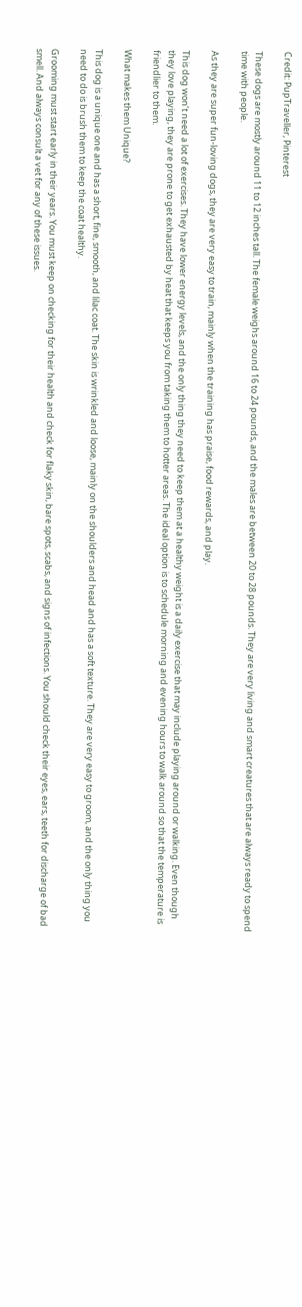Credit: PupTraveller, Pinterest

These dogs are mostly around 11 to 12 inches tall. The female weighs around 16 to 24 pounds, and the males are between 20 to 28 pounds. They are very living and smart creatures that are always ready to spend time with people.

As they are super fun-loving dogs, they are very easy to train, mainly when the training has praise, food rewards, and play.

This dog won’t need a lot of exercises. They have lower energy levels, and the only thing they need to keep them at a healthy weight is a daily exercise that may include playing around or walking. Even though they love playing, they are prone to get exhausted by heat that keeps you from taking them to hotter areas. The ideal option is to schedule morning and evening hours to walk around so that the temperature is friendlier to them.

What makes them Unique?

This dog is a unique one and has a short, fine, smooth, and lilac coat. The skin is wrinkled and loose, mainly on the shoulders and head and has a soft texture. They are very easy to groom, and the only thing you need to do is brush them to keep the coat healthy.

Grooming must start early in their years. You must keep on checking for their health and check for flaky skin, bare spots, scabs, and signs of infections. You should check their eyes, ears, teeth for discharge of bad smell. And always consult a vet for any of these issues.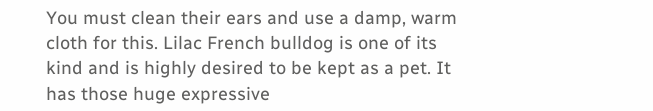You must clean their ears and use a damp, warm cloth for this. Lilac French bulldog is one of its kind and is highly desired to be kept as a pet. It has those huge expressive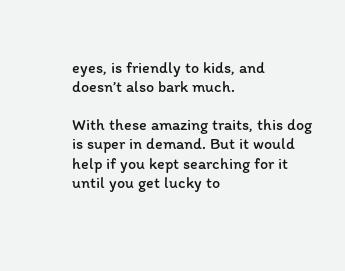eyes, is friendly to kids, and doesn’t also bark much.

With these amazing traits, this dog is super in demand. But it would help if you kept searching for it until you get lucky to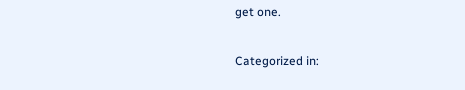get one.

Categorized in: